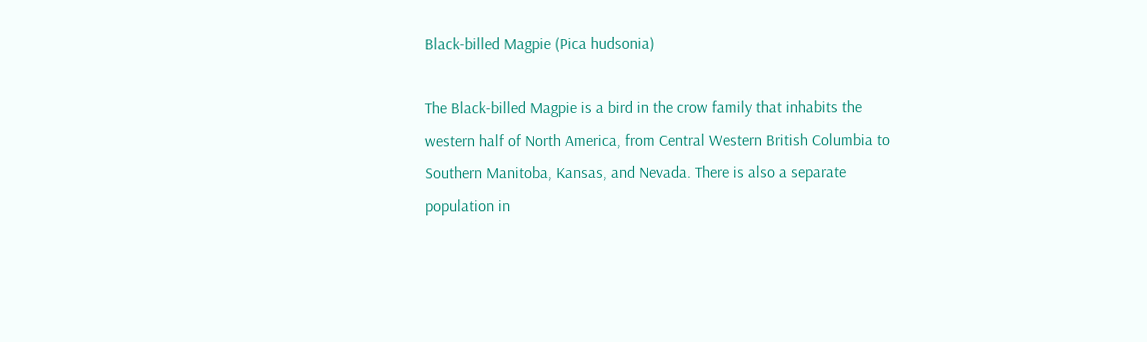Black-billed Magpie (Pica hudsonia)

The Black-billed Magpie is a bird in the crow family that inhabits the western half of North America, from Central Western British Columbia to Southern Manitoba, Kansas, and Nevada. There is also a separate population in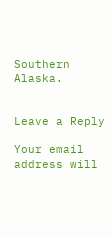Southern Alaska.


Leave a Reply

Your email address will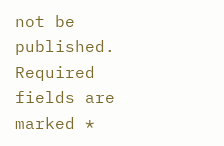not be published. Required fields are marked *